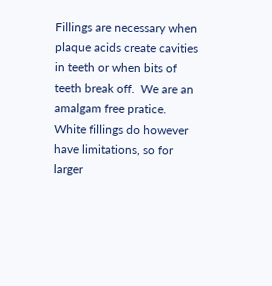Fillings are necessary when plaque acids create cavities in teeth or when bits of teeth break off.  We are an amalgam free pratice. White fillings do however have limitations, so for larger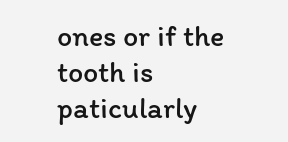ones or if the tooth is paticularly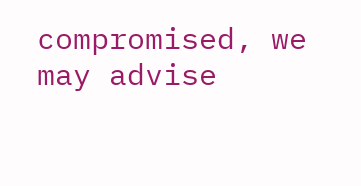compromised, we may advise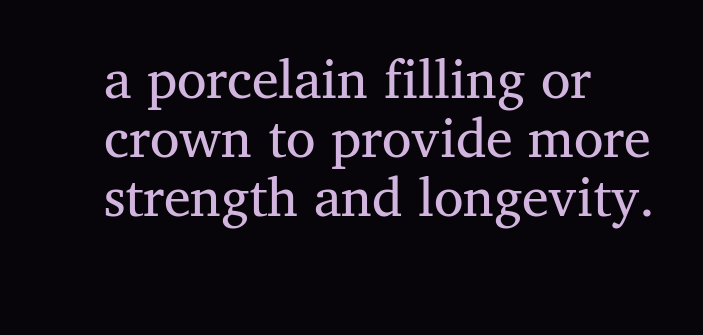a porcelain filling or crown to provide more strength and longevity.